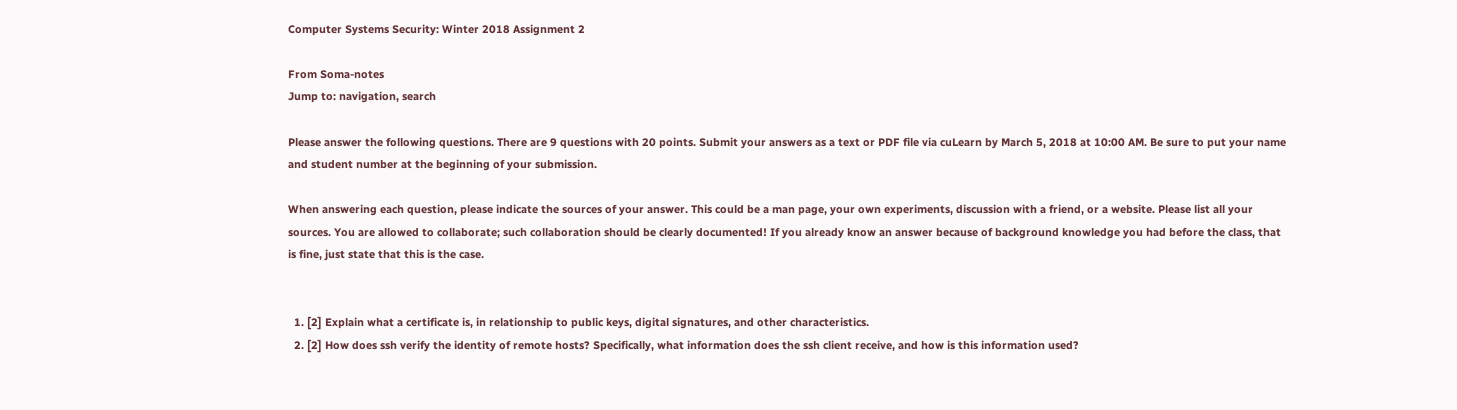Computer Systems Security: Winter 2018 Assignment 2

From Soma-notes
Jump to: navigation, search

Please answer the following questions. There are 9 questions with 20 points. Submit your answers as a text or PDF file via cuLearn by March 5, 2018 at 10:00 AM. Be sure to put your name and student number at the beginning of your submission.

When answering each question, please indicate the sources of your answer. This could be a man page, your own experiments, discussion with a friend, or a website. Please list all your sources. You are allowed to collaborate; such collaboration should be clearly documented! If you already know an answer because of background knowledge you had before the class, that is fine, just state that this is the case.


  1. [2] Explain what a certificate is, in relationship to public keys, digital signatures, and other characteristics.
  2. [2] How does ssh verify the identity of remote hosts? Specifically, what information does the ssh client receive, and how is this information used?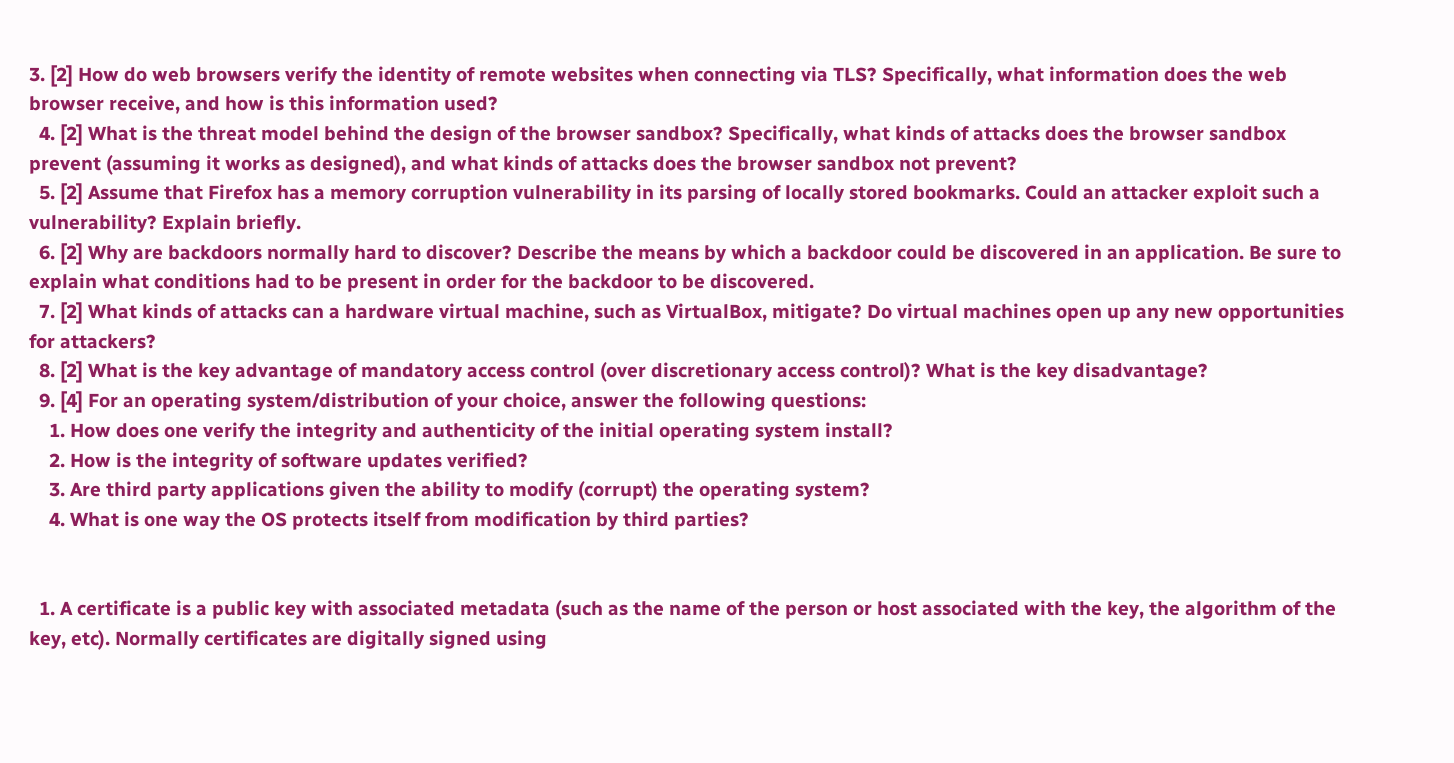3. [2] How do web browsers verify the identity of remote websites when connecting via TLS? Specifically, what information does the web browser receive, and how is this information used?
  4. [2] What is the threat model behind the design of the browser sandbox? Specifically, what kinds of attacks does the browser sandbox prevent (assuming it works as designed), and what kinds of attacks does the browser sandbox not prevent?
  5. [2] Assume that Firefox has a memory corruption vulnerability in its parsing of locally stored bookmarks. Could an attacker exploit such a vulnerability? Explain briefly.
  6. [2] Why are backdoors normally hard to discover? Describe the means by which a backdoor could be discovered in an application. Be sure to explain what conditions had to be present in order for the backdoor to be discovered.
  7. [2] What kinds of attacks can a hardware virtual machine, such as VirtualBox, mitigate? Do virtual machines open up any new opportunities for attackers?
  8. [2] What is the key advantage of mandatory access control (over discretionary access control)? What is the key disadvantage?
  9. [4] For an operating system/distribution of your choice, answer the following questions:
    1. How does one verify the integrity and authenticity of the initial operating system install?
    2. How is the integrity of software updates verified?
    3. Are third party applications given the ability to modify (corrupt) the operating system?
    4. What is one way the OS protects itself from modification by third parties?


  1. A certificate is a public key with associated metadata (such as the name of the person or host associated with the key, the algorithm of the key, etc). Normally certificates are digitally signed using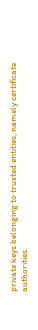private keys belonging to trusted entities, namely certificate authorities.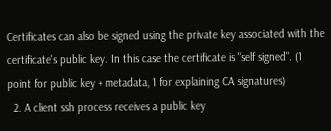Certificates can also be signed using the private key associated with the certificate's public key. In this case the certificate is "self signed". (1 point for public key + metadata, 1 for explaining CA signatures)
  2. A client ssh process receives a public key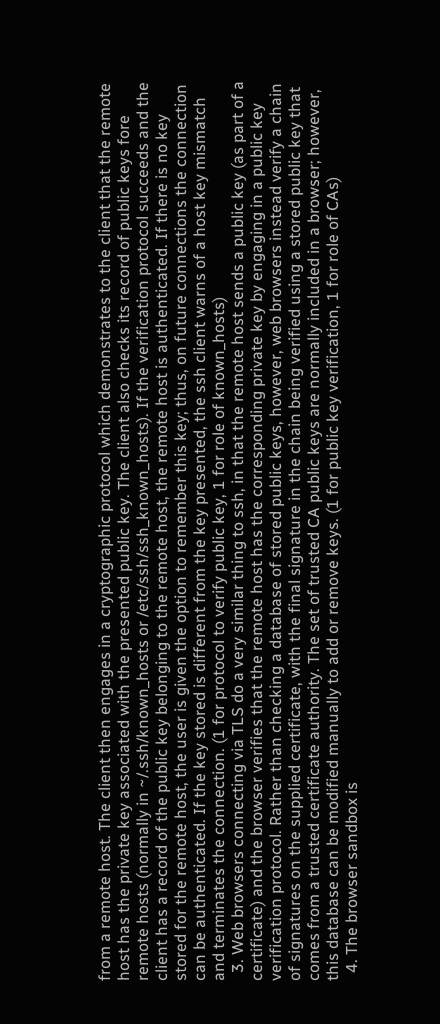from a remote host. The client then engages in a cryptographic protocol which demonstrates to the client that the remote host has the private key associated with the presented public key. The client also checks its record of public keys fore remote hosts (normally in ~/.ssh/known_hosts or /etc/ssh/ssh_known_hosts). If the verification protocol succeeds and the client has a record of the public key belonging to the remote host, the remote host is authenticated. If there is no key stored for the remote host, the user is given the option to remember this key; thus, on future connections the connection can be authenticated. If the key stored is different from the key presented, the ssh client warns of a host key mismatch and terminates the connection. (1 for protocol to verify public key, 1 for role of known_hosts)
  3. Web browsers connecting via TLS do a very similar thing to ssh, in that the remote host sends a public key (as part of a certificate) and the browser verifies that the remote host has the corresponding private key by engaging in a public key verification protocol. Rather than checking a database of stored public keys, however, web browsers instead verify a chain of signatures on the supplied certificate, with the final signature in the chain being verified using a stored public key that comes from a trusted certificate authority. The set of trusted CA public keys are normally included in a browser; however, this database can be modified manually to add or remove keys. (1 for public key verification, 1 for role of CAs)
  4. The browser sandbox is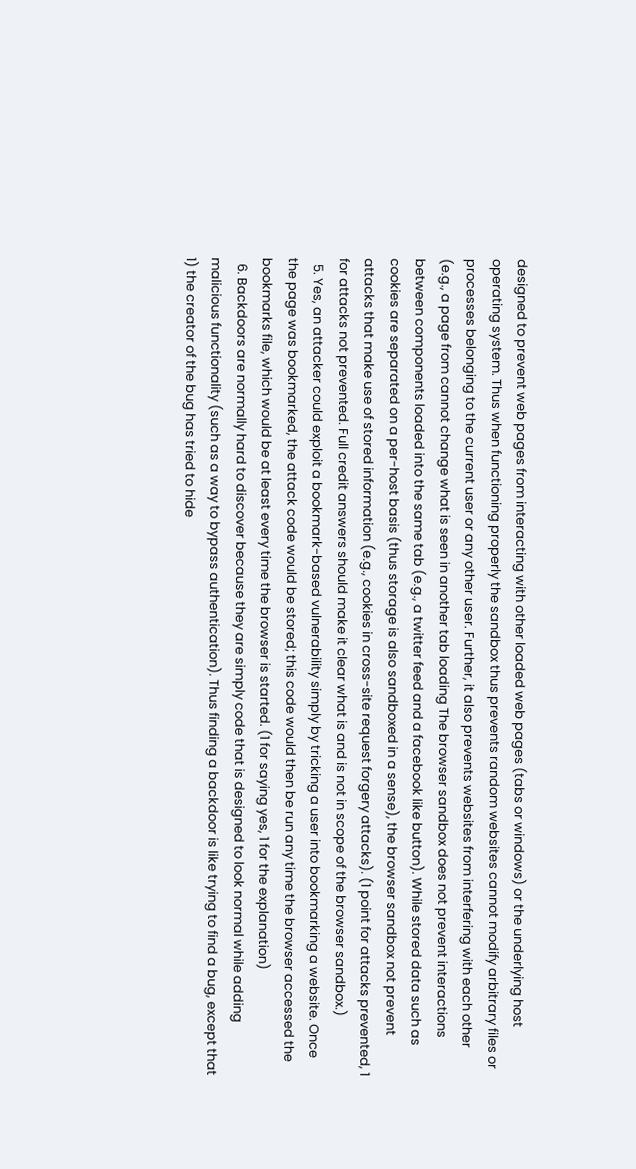designed to prevent web pages from interacting with other loaded web pages (tabs or windows) or the underlying host operating system. Thus when functioning properly the sandbox thus prevents random websites cannot modify arbitrary files or processes belonging to the current user or any other user. Further, it also prevents websites from interfering with each other (e.g., a page from cannot change what is seen in another tab loading The browser sandbox does not prevent interactions between components loaded into the same tab (e.g., a twitter feed and a facebook like button). While stored data such as cookies are separated on a per-host basis (thus storage is also sandboxed in a sense), the browser sandbox not prevent attacks that make use of stored information (e.g., cookies in cross-site request forgery attacks). (1 point for attacks prevented, 1 for attacks not prevented. Full credit answers should make it clear what is and is not in scope of the browser sandbox.)
  5. Yes, an attacker could exploit a bookmark-based vulnerability simply by tricking a user into bookmarking a website. Once the page was bookmarked, the attack code would be stored; this code would then be run any time the browser accessed the bookmarks file, which would be at least every time the browser is started. (1 for saying yes, 1 for the explanation)
  6. Backdoors are normally hard to discover because they are simply code that is designed to look normal while adding malicious functionality (such as a way to bypass authentication). Thus finding a backdoor is like trying to find a bug, except that 1) the creator of the bug has tried to hide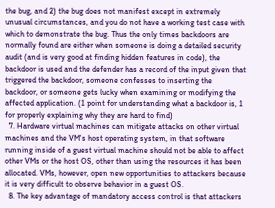the bug, and 2) the bug does not manifest except in extremely unusual circumstances, and you do not have a working test case with which to demonstrate the bug. Thus the only times backdoors are normally found are either when someone is doing a detailed security audit (and is very good at finding hidden features in code), the backdoor is used and the defender has a record of the input given that triggered the backdoor, someone confesses to inserting the backdoor, or someone gets lucky when examining or modifying the affected application. (1 point for understanding what a backdoor is, 1 for properly explaining why they are hard to find)
  7. Hardware virtual machines can mitigate attacks on other virtual machines and the VM's host operating system, in that software running inside of a guest virtual machine should not be able to affect other VMs or the host OS, other than using the resources it has been allocated. VMs, however, open new opportunities to attackers because it is very difficult to observe behavior in a guest OS.
  8. The key advantage of mandatory access control is that attackers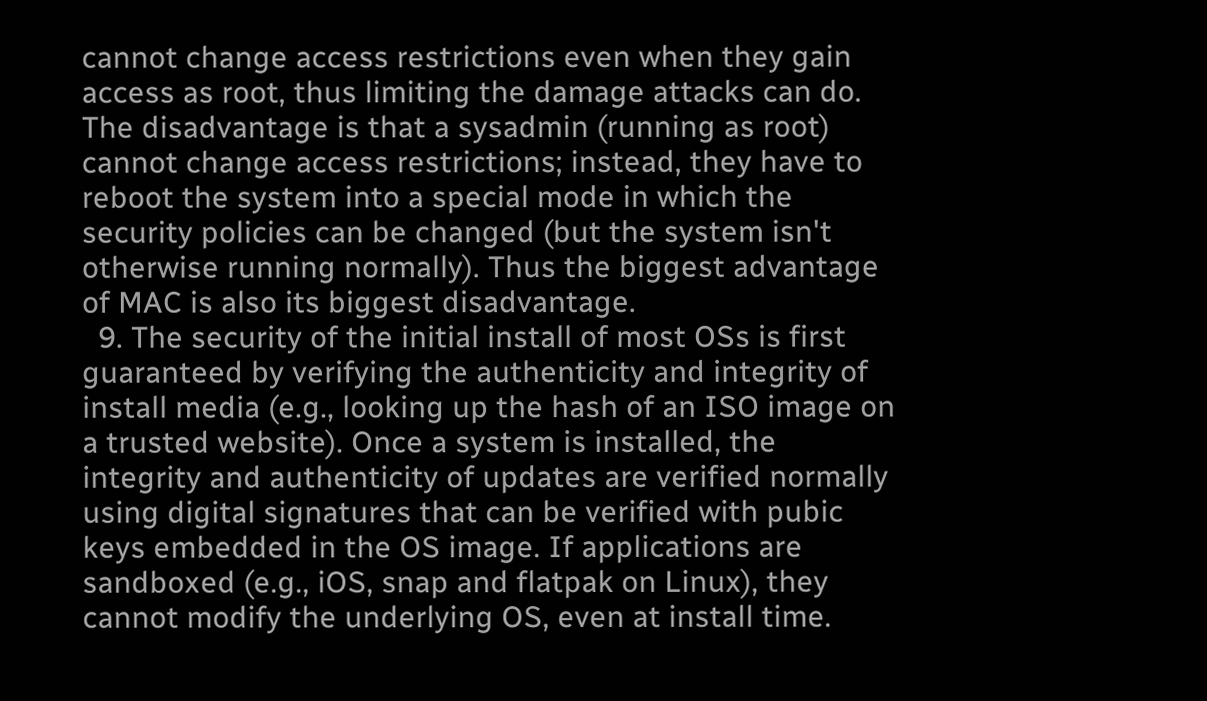cannot change access restrictions even when they gain access as root, thus limiting the damage attacks can do. The disadvantage is that a sysadmin (running as root) cannot change access restrictions; instead, they have to reboot the system into a special mode in which the security policies can be changed (but the system isn't otherwise running normally). Thus the biggest advantage of MAC is also its biggest disadvantage.
  9. The security of the initial install of most OSs is first guaranteed by verifying the authenticity and integrity of install media (e.g., looking up the hash of an ISO image on a trusted website). Once a system is installed, the integrity and authenticity of updates are verified normally using digital signatures that can be verified with pubic keys embedded in the OS image. If applications are sandboxed (e.g., iOS, snap and flatpak on Linux), they cannot modify the underlying OS, even at install time.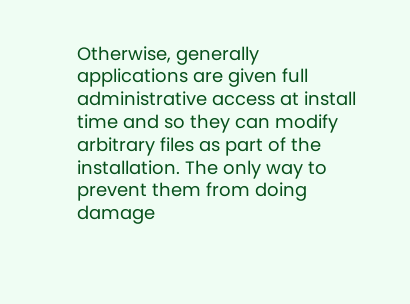Otherwise, generally applications are given full administrative access at install time and so they can modify arbitrary files as part of the installation. The only way to prevent them from doing damage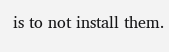is to not install them.